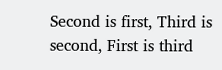Second is first, Third is second, First is third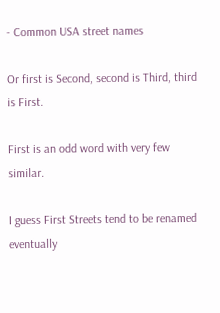- Common USA street names

Or first is Second, second is Third, third is First.

First is an odd word with very few similar.

I guess First Streets tend to be renamed eventually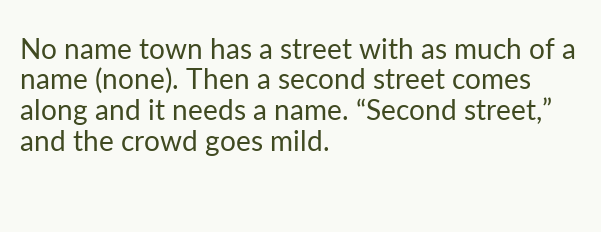No name town has a street with as much of a name (none). Then a second street comes along and it needs a name. “Second street,” and the crowd goes mild.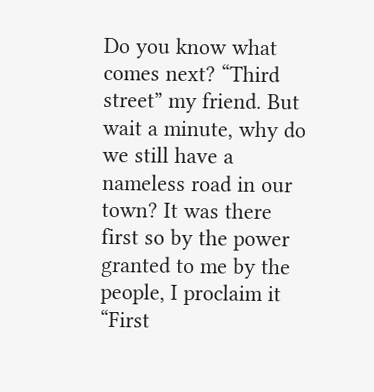Do you know what comes next? “Third street” my friend. But wait a minute, why do we still have a nameless road in our town? It was there first so by the power granted to me by the people, I proclaim it “First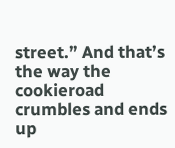street.” And that’s the way the cookieroad crumbles and ends up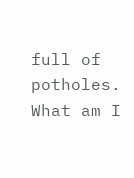full of potholes.
What am I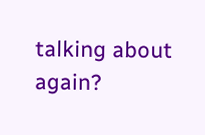talking about again?